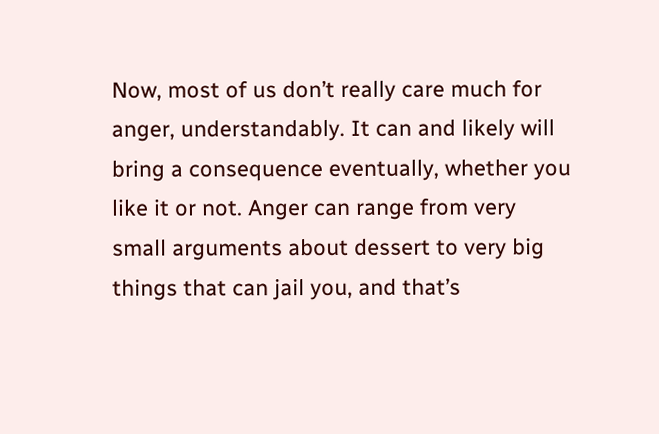Now, most of us don’t really care much for anger, understandably. It can and likely will bring a consequence eventually, whether you like it or not. Anger can range from very small arguments about dessert to very big things that can jail you, and that’s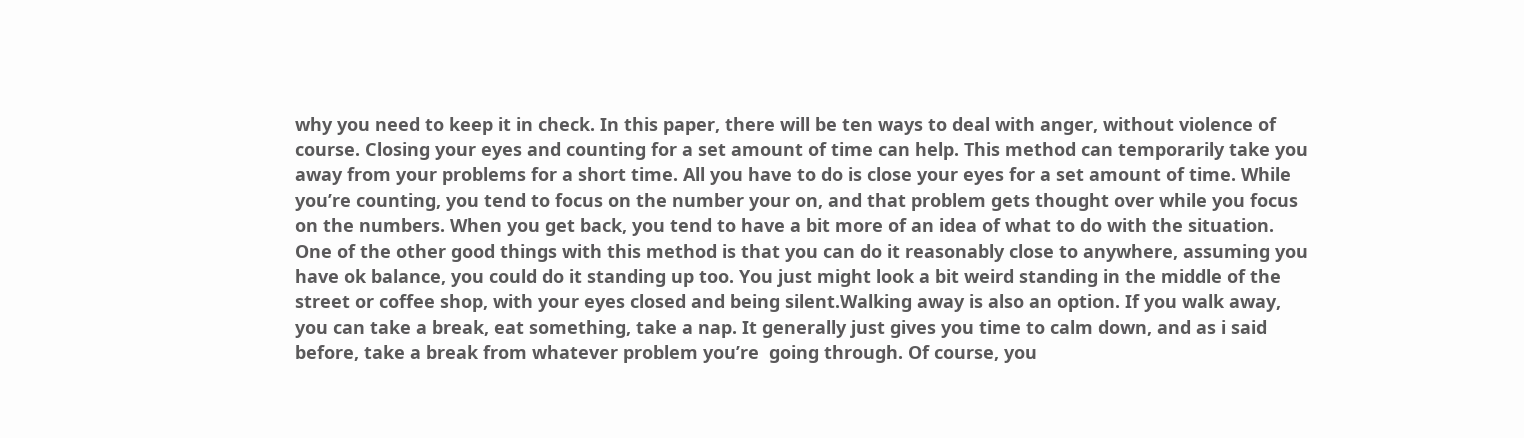why you need to keep it in check. In this paper, there will be ten ways to deal with anger, without violence of course. Closing your eyes and counting for a set amount of time can help. This method can temporarily take you away from your problems for a short time. All you have to do is close your eyes for a set amount of time. While you’re counting, you tend to focus on the number your on, and that problem gets thought over while you focus on the numbers. When you get back, you tend to have a bit more of an idea of what to do with the situation. One of the other good things with this method is that you can do it reasonably close to anywhere, assuming you have ok balance, you could do it standing up too. You just might look a bit weird standing in the middle of the street or coffee shop, with your eyes closed and being silent.Walking away is also an option. If you walk away, you can take a break, eat something, take a nap. It generally just gives you time to calm down, and as i said before, take a break from whatever problem you’re  going through. Of course, you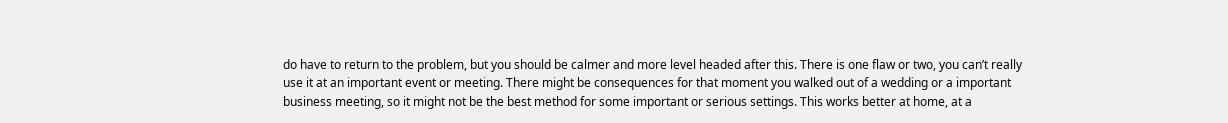do have to return to the problem, but you should be calmer and more level headed after this. There is one flaw or two, you can’t really use it at an important event or meeting. There might be consequences for that moment you walked out of a wedding or a important business meeting, so it might not be the best method for some important or serious settings. This works better at home, at a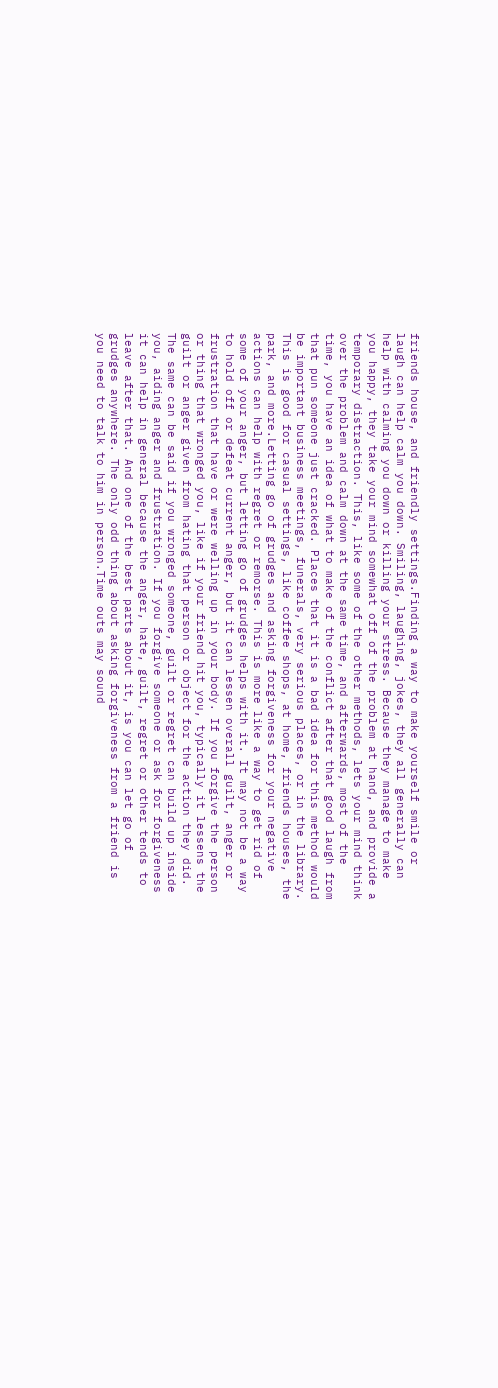friends house, and friendly settings.Finding a way to make yourself smile or laugh can help calm you down. Smiling, laughing, jokes, they all generally can help with calming you down or killing your stress. Because they manage to make you happy, they take your mind somewhat off of the problem at hand, and provide a temporary distraction. This, like some of the other methods, lets your mind think over the problem and calm down at the same time, and afterwards, most of the time, you have an idea of what to make of the conflict after that good laugh from that pun someone just cracked. Places that it is a bad idea for this method would be important business meetings, funerals, very serious places, or in the library. This is good for casual settings, like coffee shops, at home, friends houses, the park, and more.Letting go of grudges and asking forgiveness for your negative actions can help with regret or remorse. This is more like a way to get rid of some of your anger, but letting go of grudges helps with it. It may not be a way to hold off or defeat current anger, but it can lessen overall guilt, anger or frustration that have or were welling up in your body. If you forgive the person or thing that wronged you, like if your friend hit you, typically it lessens the guilt or anger given from hating that person or object for the action they did. The same can be said if you wronged someone, guilt or regret can build up inside you, aiding anger and frustration. If you forgive someone or ask for forgiveness it can help in general because the anger, hate, guilt, regret or other tends to leave after that. And one of the best parts about it, is you can let go of grudges anywhere. The only odd thing about asking forgiveness from a friend is you need to talk to him in person.Time outs may sound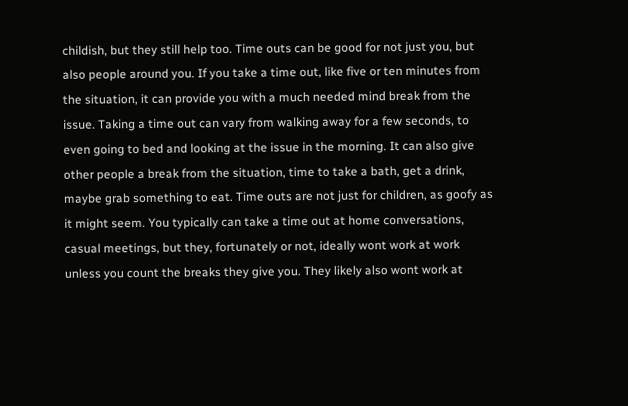childish, but they still help too. Time outs can be good for not just you, but also people around you. If you take a time out, like five or ten minutes from the situation, it can provide you with a much needed mind break from the issue. Taking a time out can vary from walking away for a few seconds, to even going to bed and looking at the issue in the morning. It can also give other people a break from the situation, time to take a bath, get a drink, maybe grab something to eat. Time outs are not just for children, as goofy as it might seem. You typically can take a time out at home conversations, casual meetings, but they, fortunately or not, ideally wont work at work unless you count the breaks they give you. They likely also wont work at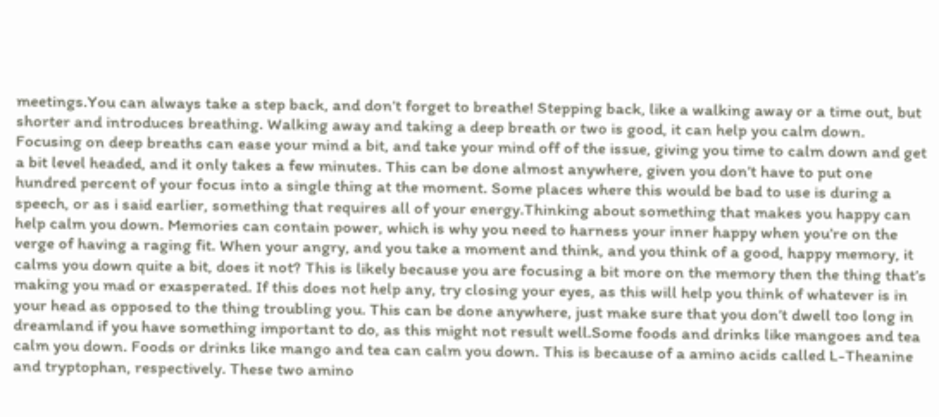meetings.You can always take a step back, and don’t forget to breathe! Stepping back, like a walking away or a time out, but shorter and introduces breathing. Walking away and taking a deep breath or two is good, it can help you calm down.  Focusing on deep breaths can ease your mind a bit, and take your mind off of the issue, giving you time to calm down and get a bit level headed, and it only takes a few minutes. This can be done almost anywhere, given you don’t have to put one hundred percent of your focus into a single thing at the moment. Some places where this would be bad to use is during a speech, or as i said earlier, something that requires all of your energy.Thinking about something that makes you happy can help calm you down. Memories can contain power, which is why you need to harness your inner happy when you’re on the verge of having a raging fit. When your angry, and you take a moment and think, and you think of a good, happy memory, it calms you down quite a bit, does it not? This is likely because you are focusing a bit more on the memory then the thing that’s making you mad or exasperated. If this does not help any, try closing your eyes, as this will help you think of whatever is in your head as opposed to the thing troubling you. This can be done anywhere, just make sure that you don’t dwell too long in dreamland if you have something important to do, as this might not result well.Some foods and drinks like mangoes and tea calm you down. Foods or drinks like mango and tea can calm you down. This is because of a amino acids called L-Theanine and tryptophan, respectively. These two amino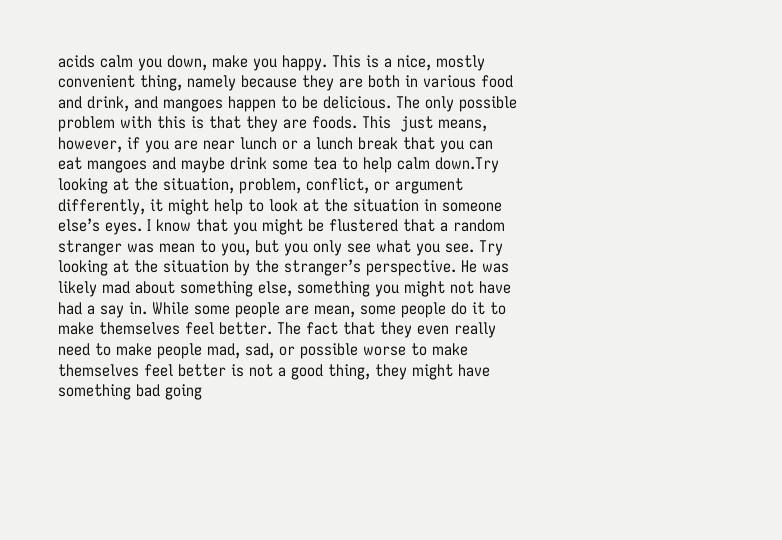acids calm you down, make you happy. This is a nice, mostly convenient thing, namely because they are both in various food and drink, and mangoes happen to be delicious. The only possible problem with this is that they are foods. This  just means, however, if you are near lunch or a lunch break that you can eat mangoes and maybe drink some tea to help calm down.Try looking at the situation, problem, conflict, or argument differently, it might help to look at the situation in someone else’s eyes. I know that you might be flustered that a random stranger was mean to you, but you only see what you see. Try looking at the situation by the stranger’s perspective. He was likely mad about something else, something you might not have had a say in. While some people are mean, some people do it to make themselves feel better. The fact that they even really need to make people mad, sad, or possible worse to make themselves feel better is not a good thing, they might have something bad going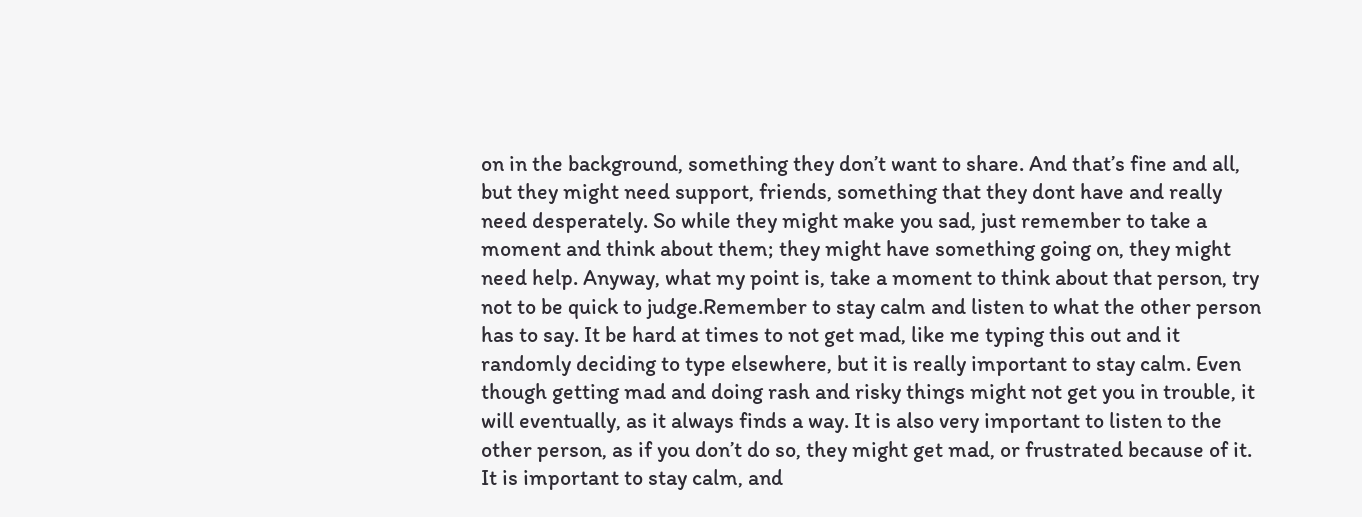on in the background, something they don’t want to share. And that’s fine and all, but they might need support, friends, something that they dont have and really need desperately. So while they might make you sad, just remember to take a moment and think about them; they might have something going on, they might need help. Anyway, what my point is, take a moment to think about that person, try not to be quick to judge.Remember to stay calm and listen to what the other person has to say. It be hard at times to not get mad, like me typing this out and it randomly deciding to type elsewhere, but it is really important to stay calm. Even though getting mad and doing rash and risky things might not get you in trouble, it will eventually, as it always finds a way. It is also very important to listen to the other person, as if you don’t do so, they might get mad, or frustrated because of it. It is important to stay calm, and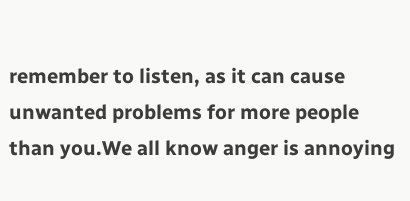remember to listen, as it can cause unwanted problems for more people than you.We all know anger is annoying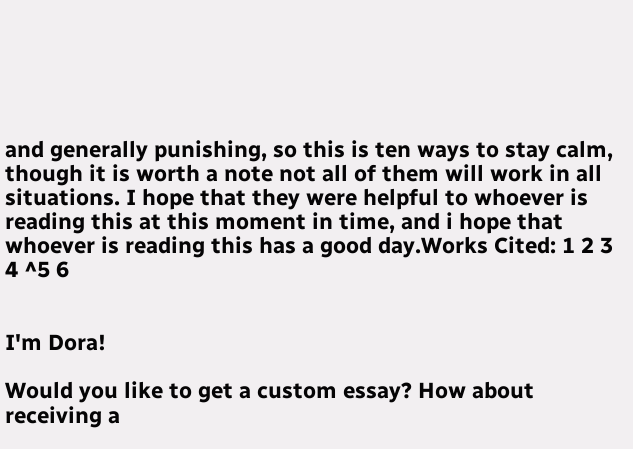and generally punishing, so this is ten ways to stay calm, though it is worth a note not all of them will work in all situations. I hope that they were helpful to whoever is reading this at this moment in time, and i hope that whoever is reading this has a good day.Works Cited: 1 2 3 4 ^5 6


I'm Dora!

Would you like to get a custom essay? How about receiving a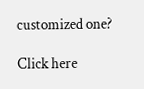customized one?

Click here